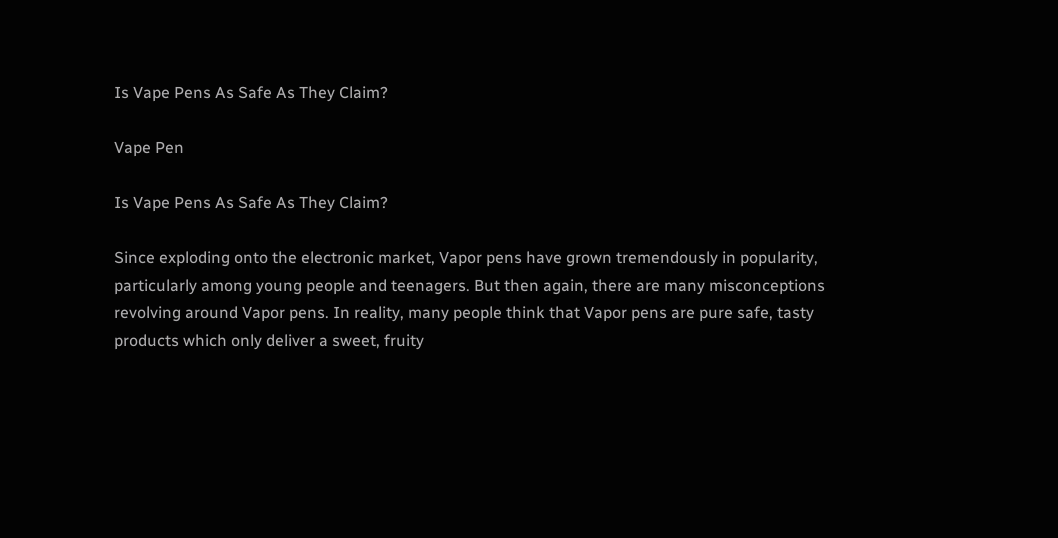Is Vape Pens As Safe As They Claim?

Vape Pen

Is Vape Pens As Safe As They Claim?

Since exploding onto the electronic market, Vapor pens have grown tremendously in popularity, particularly among young people and teenagers. But then again, there are many misconceptions revolving around Vapor pens. In reality, many people think that Vapor pens are pure safe, tasty products which only deliver a sweet, fruity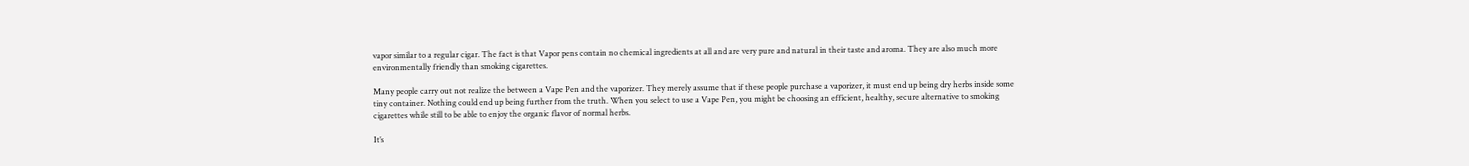vapor similar to a regular cigar. The fact is that Vapor pens contain no chemical ingredients at all and are very pure and natural in their taste and aroma. They are also much more environmentally friendly than smoking cigarettes.

Many people carry out not realize the between a Vape Pen and the vaporizer. They merely assume that if these people purchase a vaporizer, it must end up being dry herbs inside some tiny container. Nothing could end up being further from the truth. When you select to use a Vape Pen, you might be choosing an efficient, healthy, secure alternative to smoking cigarettes while still to be able to enjoy the organic flavor of normal herbs.

It’s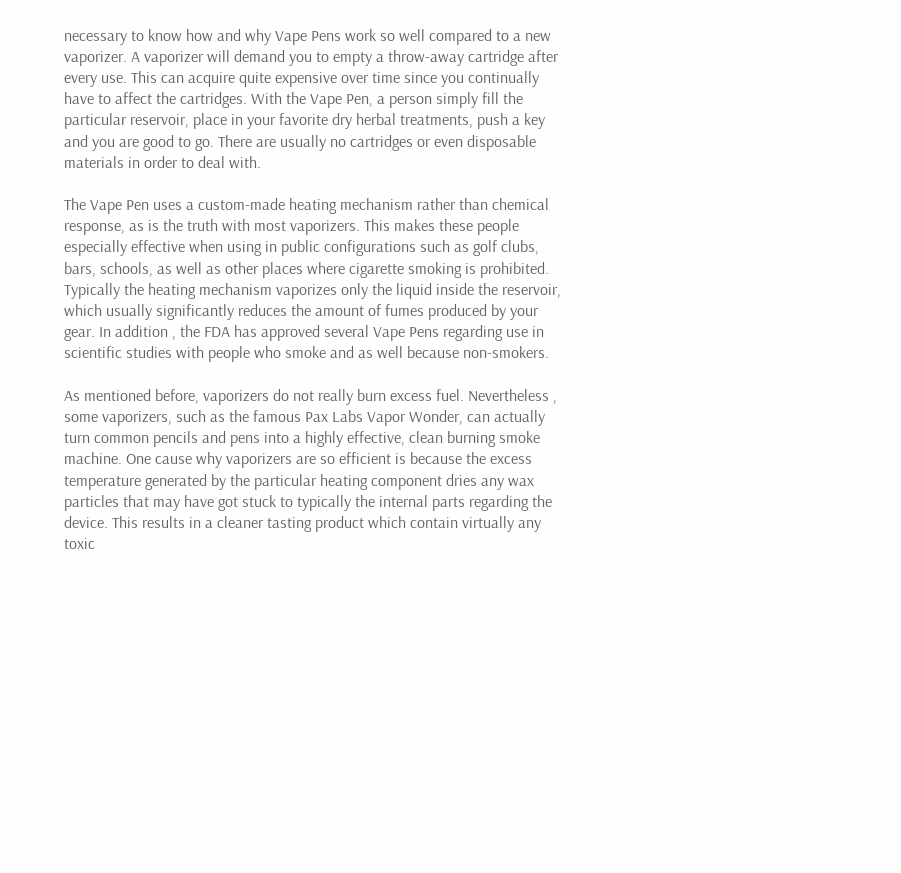necessary to know how and why Vape Pens work so well compared to a new vaporizer. A vaporizer will demand you to empty a throw-away cartridge after every use. This can acquire quite expensive over time since you continually have to affect the cartridges. With the Vape Pen, a person simply fill the particular reservoir, place in your favorite dry herbal treatments, push a key and you are good to go. There are usually no cartridges or even disposable materials in order to deal with.

The Vape Pen uses a custom-made heating mechanism rather than chemical response, as is the truth with most vaporizers. This makes these people especially effective when using in public configurations such as golf clubs, bars, schools, as well as other places where cigarette smoking is prohibited. Typically the heating mechanism vaporizes only the liquid inside the reservoir, which usually significantly reduces the amount of fumes produced by your gear. In addition , the FDA has approved several Vape Pens regarding use in scientific studies with people who smoke and as well because non-smokers.

As mentioned before, vaporizers do not really burn excess fuel. Nevertheless , some vaporizers, such as the famous Pax Labs Vapor Wonder, can actually turn common pencils and pens into a highly effective, clean burning smoke machine. One cause why vaporizers are so efficient is because the excess temperature generated by the particular heating component dries any wax particles that may have got stuck to typically the internal parts regarding the device. This results in a cleaner tasting product which contain virtually any toxic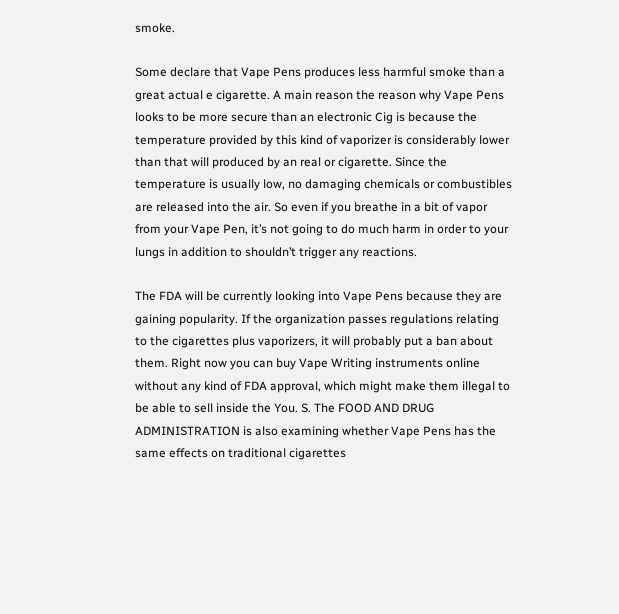smoke.

Some declare that Vape Pens produces less harmful smoke than a great actual e cigarette. A main reason the reason why Vape Pens looks to be more secure than an electronic Cig is because the temperature provided by this kind of vaporizer is considerably lower than that will produced by an real or cigarette. Since the temperature is usually low, no damaging chemicals or combustibles are released into the air. So even if you breathe in a bit of vapor from your Vape Pen, it’s not going to do much harm in order to your lungs in addition to shouldn’t trigger any reactions.

The FDA will be currently looking into Vape Pens because they are gaining popularity. If the organization passes regulations relating to the cigarettes plus vaporizers, it will probably put a ban about them. Right now you can buy Vape Writing instruments online without any kind of FDA approval, which might make them illegal to be able to sell inside the You. S. The FOOD AND DRUG ADMINISTRATION is also examining whether Vape Pens has the same effects on traditional cigarettes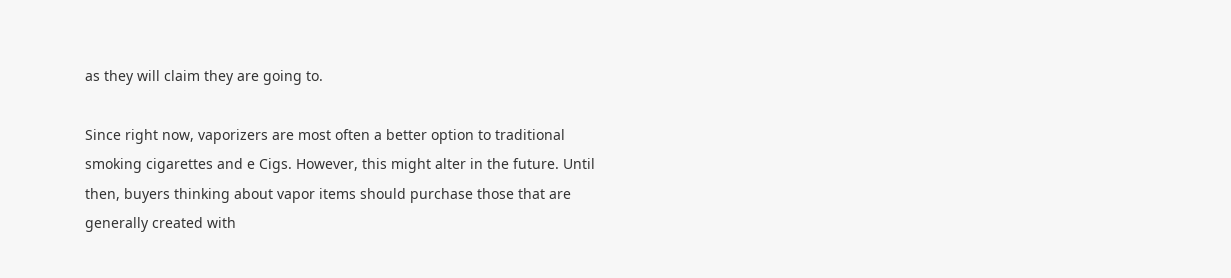as they will claim they are going to.

Since right now, vaporizers are most often a better option to traditional smoking cigarettes and e Cigs. However, this might alter in the future. Until then, buyers thinking about vapor items should purchase those that are generally created with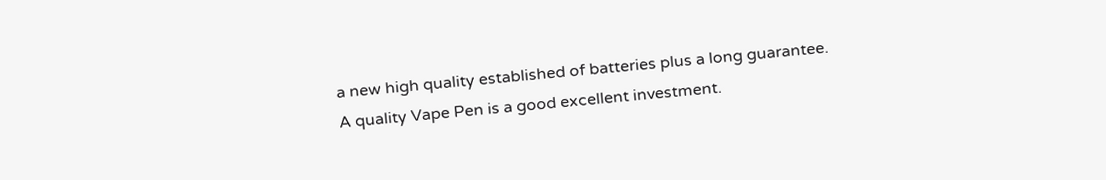a new high quality established of batteries plus a long guarantee. A quality Vape Pen is a good excellent investment.